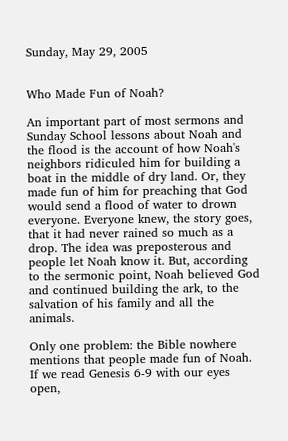Sunday, May 29, 2005


Who Made Fun of Noah?

An important part of most sermons and Sunday School lessons about Noah and the flood is the account of how Noah's neighbors ridiculed him for building a boat in the middle of dry land. Or, they made fun of him for preaching that God would send a flood of water to drown everyone. Everyone knew, the story goes, that it had never rained so much as a drop. The idea was preposterous and people let Noah know it. But, according to the sermonic point, Noah believed God and continued building the ark, to the salvation of his family and all the animals.

Only one problem: the Bible nowhere mentions that people made fun of Noah. If we read Genesis 6-9 with our eyes open,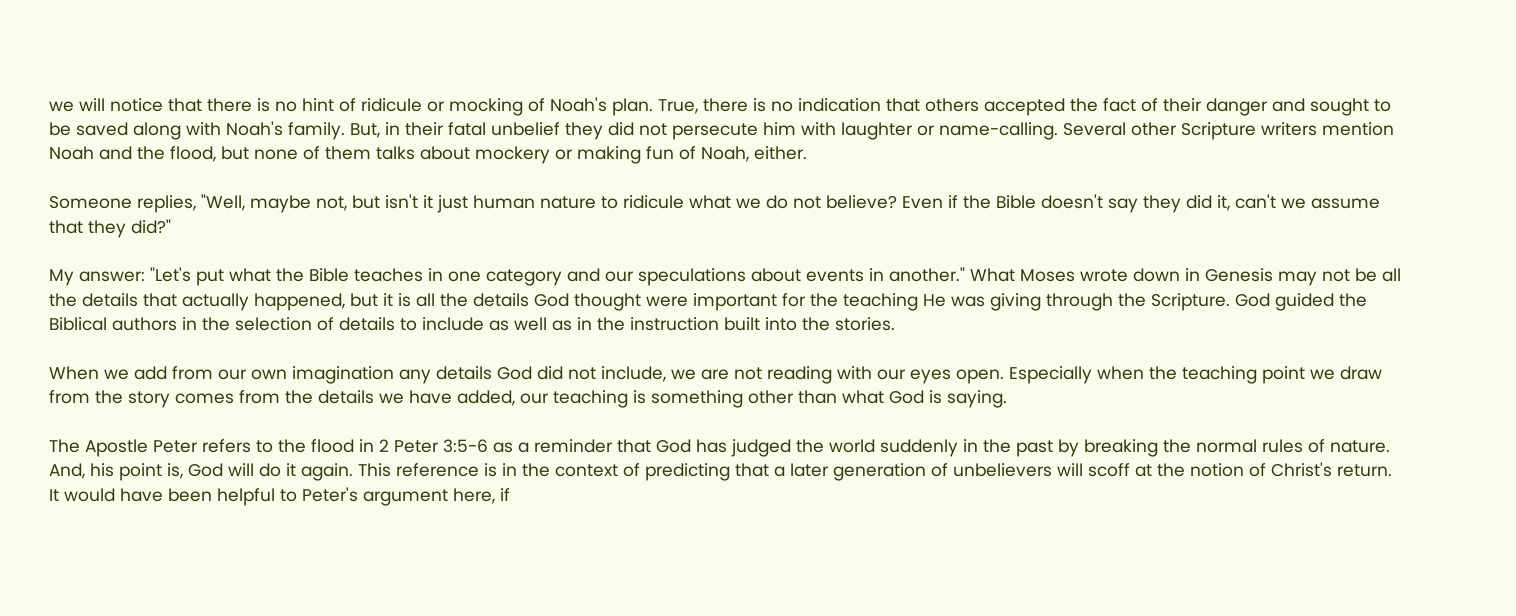we will notice that there is no hint of ridicule or mocking of Noah's plan. True, there is no indication that others accepted the fact of their danger and sought to be saved along with Noah's family. But, in their fatal unbelief they did not persecute him with laughter or name-calling. Several other Scripture writers mention Noah and the flood, but none of them talks about mockery or making fun of Noah, either.

Someone replies, "Well, maybe not, but isn't it just human nature to ridicule what we do not believe? Even if the Bible doesn't say they did it, can't we assume that they did?"

My answer: "Let's put what the Bible teaches in one category and our speculations about events in another." What Moses wrote down in Genesis may not be all the details that actually happened, but it is all the details God thought were important for the teaching He was giving through the Scripture. God guided the Biblical authors in the selection of details to include as well as in the instruction built into the stories.

When we add from our own imagination any details God did not include, we are not reading with our eyes open. Especially when the teaching point we draw from the story comes from the details we have added, our teaching is something other than what God is saying.

The Apostle Peter refers to the flood in 2 Peter 3:5-6 as a reminder that God has judged the world suddenly in the past by breaking the normal rules of nature. And, his point is, God will do it again. This reference is in the context of predicting that a later generation of unbelievers will scoff at the notion of Christ's return. It would have been helpful to Peter's argument here, if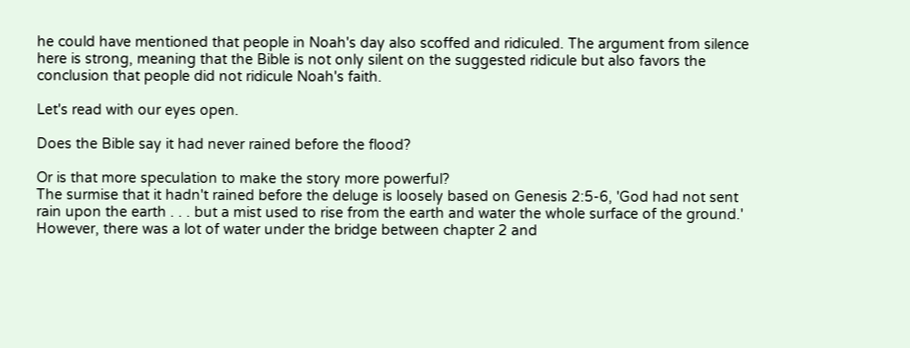he could have mentioned that people in Noah's day also scoffed and ridiculed. The argument from silence here is strong, meaning that the Bible is not only silent on the suggested ridicule but also favors the conclusion that people did not ridicule Noah's faith.

Let's read with our eyes open.

Does the Bible say it had never rained before the flood?

Or is that more speculation to make the story more powerful?
The surmise that it hadn't rained before the deluge is loosely based on Genesis 2:5-6, 'God had not sent rain upon the earth . . . but a mist used to rise from the earth and water the whole surface of the ground.' However, there was a lot of water under the bridge between chapter 2 and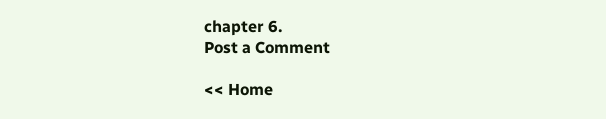chapter 6.
Post a Comment

<< Home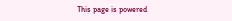This page is powered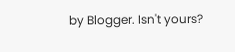by Blogger. Isn't yours?